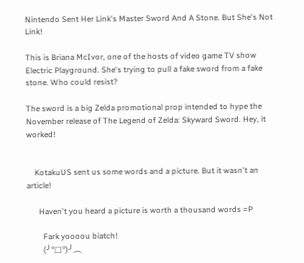Nintendo Sent Her Link's Master Sword And A Stone. But She's Not Link!

This is Briana McIvor, one of the hosts of video game TV show Electric Playground. She's trying to pull a fake sword from a fake stone. Who could resist?

The sword is a big Zelda promotional prop intended to hype the November release of The Legend of Zelda: Skyward Sword. Hey, it worked!


    KotakuUS sent us some words and a picture. But it wasn't an article!

      Haven't you heard a picture is worth a thousand words =P

        Fark yoooou biatch!
        (╯°□°)╯︵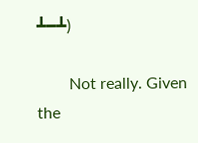┻━┻)

        Not really. Given the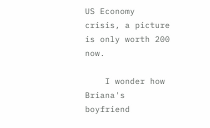US Economy crisis, a picture is only worth 200 now.

    I wonder how Briana's boyfriend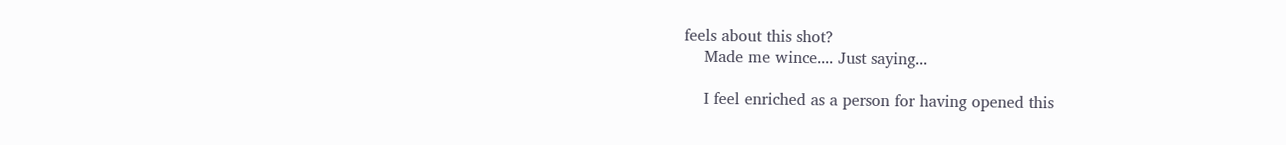feels about this shot?
    Made me wince.... Just saying...

    I feel enriched as a person for having opened this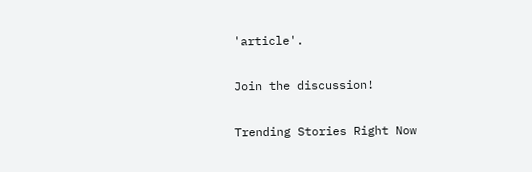'article'.

Join the discussion!

Trending Stories Right Now